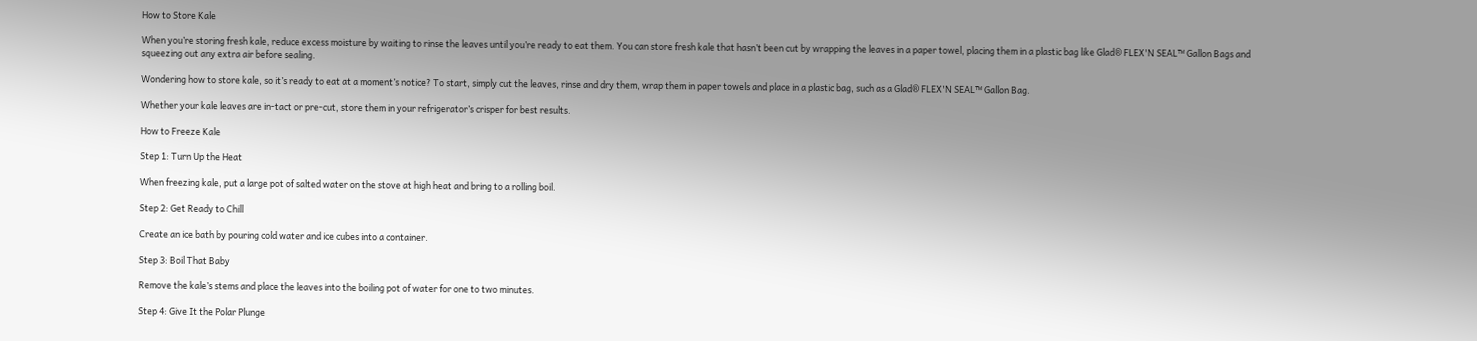How to Store Kale

When you’re storing fresh kale, reduce excess moisture by waiting to rinse the leaves until you’re ready to eat them. You can store fresh kale that hasn’t been cut by wrapping the leaves in a paper towel, placing them in a plastic bag like Glad® FLEX'N SEAL™ Gallon Bags and squeezing out any extra air before sealing.

Wondering how to store kale, so it’s ready to eat at a moment’s notice? To start, simply cut the leaves, rinse and dry them, wrap them in paper towels and place in a plastic bag, such as a Glad® FLEX'N SEAL™ Gallon Bag.

Whether your kale leaves are in-tact or pre-cut, store them in your refrigerator’s crisper for best results.

How to Freeze Kale

Step 1: Turn Up the Heat

When freezing kale, put a large pot of salted water on the stove at high heat and bring to a rolling boil.

Step 2: Get Ready to Chill

Create an ice bath by pouring cold water and ice cubes into a container.

Step 3: Boil That Baby

Remove the kale’s stems and place the leaves into the boiling pot of water for one to two minutes.

Step 4: Give It the Polar Plunge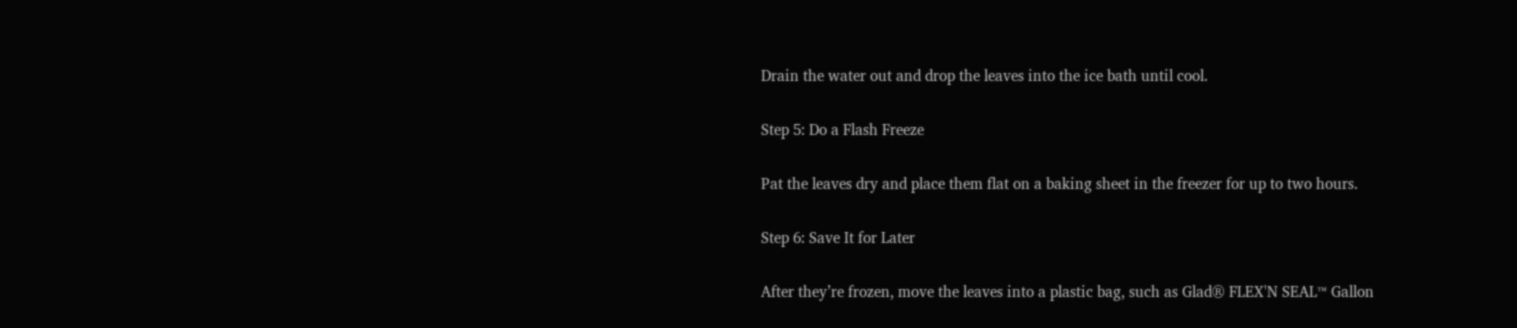Drain the water out and drop the leaves into the ice bath until cool.

Step 5: Do a Flash Freeze

Pat the leaves dry and place them flat on a baking sheet in the freezer for up to two hours.

Step 6: Save It for Later

After they’re frozen, move the leaves into a plastic bag, such as Glad® FLEX'N SEAL™ Gallon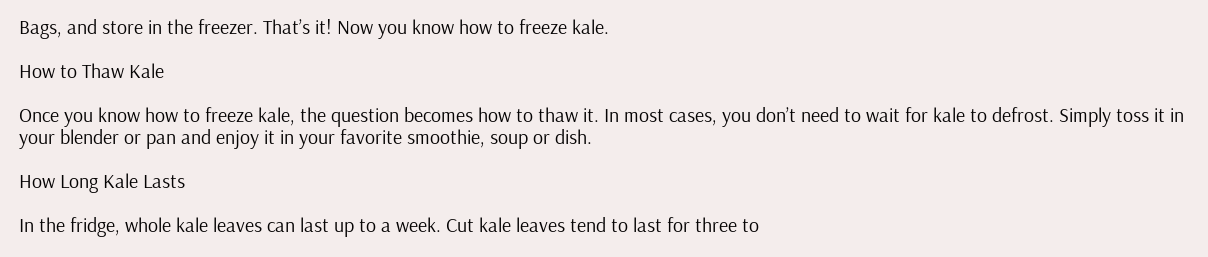Bags, and store in the freezer. That’s it! Now you know how to freeze kale.

How to Thaw Kale

Once you know how to freeze kale, the question becomes how to thaw it. In most cases, you don’t need to wait for kale to defrost. Simply toss it in your blender or pan and enjoy it in your favorite smoothie, soup or dish.

How Long Kale Lasts

In the fridge, whole kale leaves can last up to a week. Cut kale leaves tend to last for three to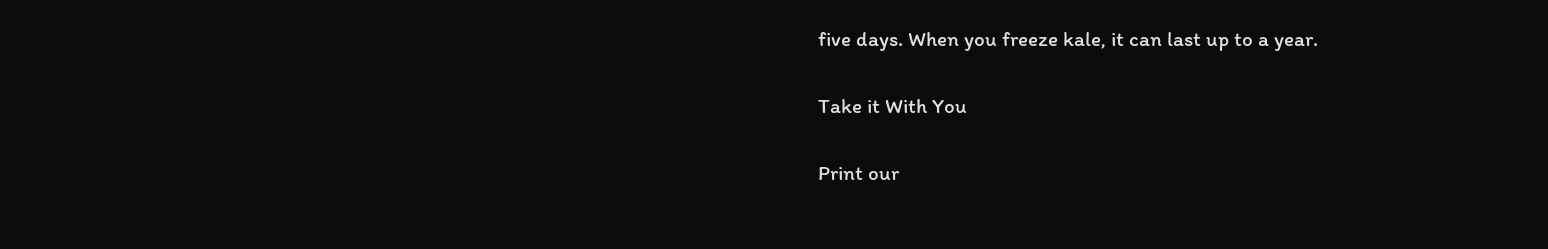five days. When you freeze kale, it can last up to a year.

Take it With You

Print our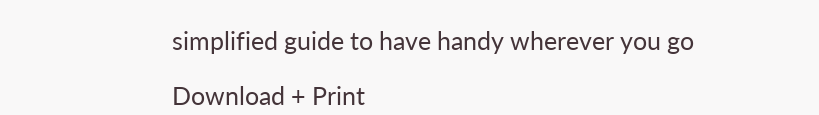simplified guide to have handy wherever you go

Download + Print